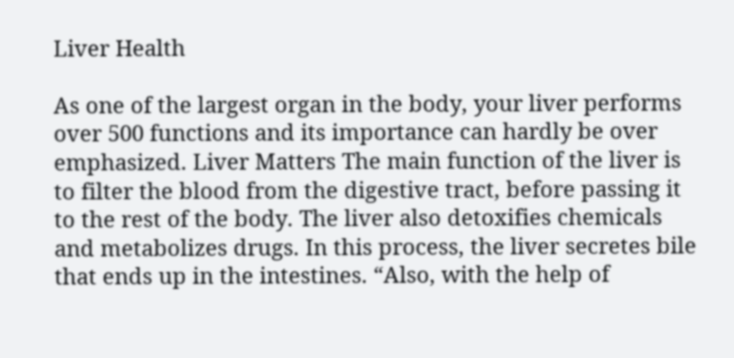Liver Health

As one of the largest organ in the body, your liver performs over 500 functions and its importance can hardly be over emphasized. Liver Matters The main function of the liver is to filter the blood from the digestive tract, before passing it to the rest of the body. The liver also detoxifies chemicals and metabolizes drugs. In this process, the liver secretes bile that ends up in the intestines. “Also, with the help of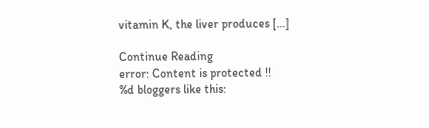vitamin K, the liver produces […]

Continue Reading
error: Content is protected !!
%d bloggers like this: